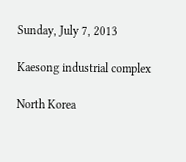Sunday, July 7, 2013

Kaesong industrial complex

North Korea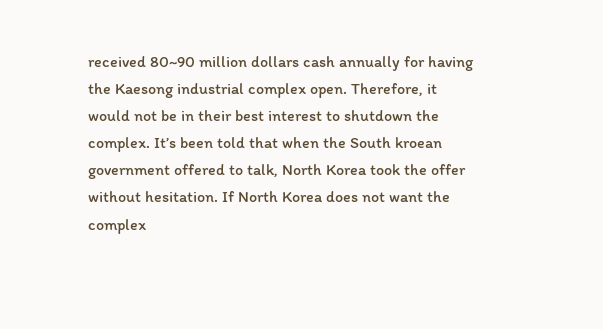received 80~90 million dollars cash annually for having the Kaesong industrial complex open. Therefore, it would not be in their best interest to shutdown the complex. It’s been told that when the South kroean government offered to talk, North Korea took the offer without hesitation. If North Korea does not want the complex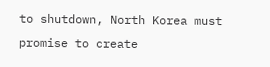to shutdown, North Korea must promise to create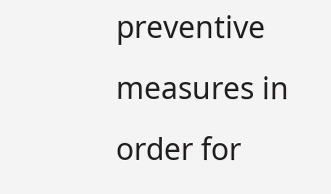preventive measures in order for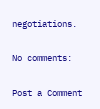negotiations.

No comments:

Post a Comment